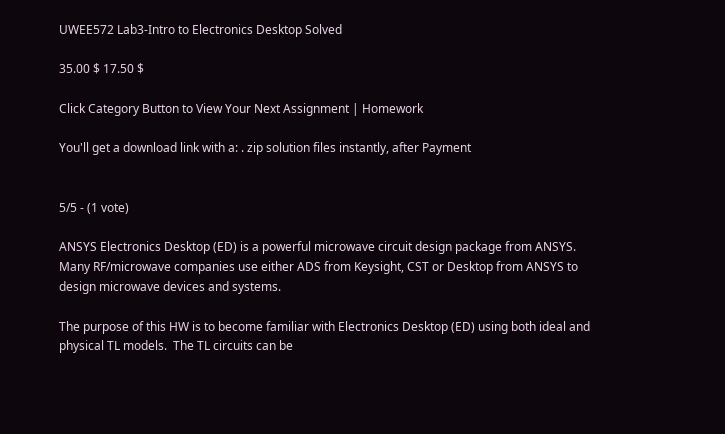UWEE572 Lab3-Intro to Electronics Desktop Solved

35.00 $ 17.50 $

Click Category Button to View Your Next Assignment | Homework

You'll get a download link with a: . zip solution files instantly, after Payment


5/5 - (1 vote)

ANSYS Electronics Desktop (ED) is a powerful microwave circuit design package from ANSYS.  Many RF/microwave companies use either ADS from Keysight, CST or Desktop from ANSYS to design microwave devices and systems.

The purpose of this HW is to become familiar with Electronics Desktop (ED) using both ideal and physical TL models.  The TL circuits can be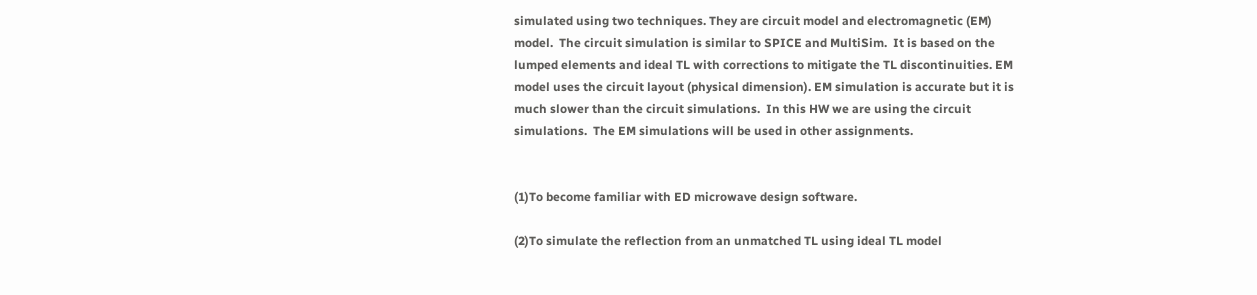simulated using two techniques. They are circuit model and electromagnetic (EM) model.  The circuit simulation is similar to SPICE and MultiSim.  It is based on the lumped elements and ideal TL with corrections to mitigate the TL discontinuities. EM model uses the circuit layout (physical dimension). EM simulation is accurate but it is much slower than the circuit simulations.  In this HW we are using the circuit simulations.  The EM simulations will be used in other assignments.


(1)To become familiar with ED microwave design software.

(2)To simulate the reflection from an unmatched TL using ideal TL model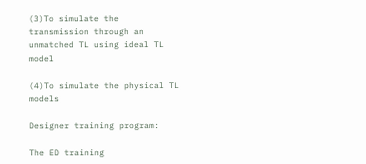(3)To simulate the transmission through an unmatched TL using ideal TL model

(4)To simulate the physical TL models

Designer training program:

The ED training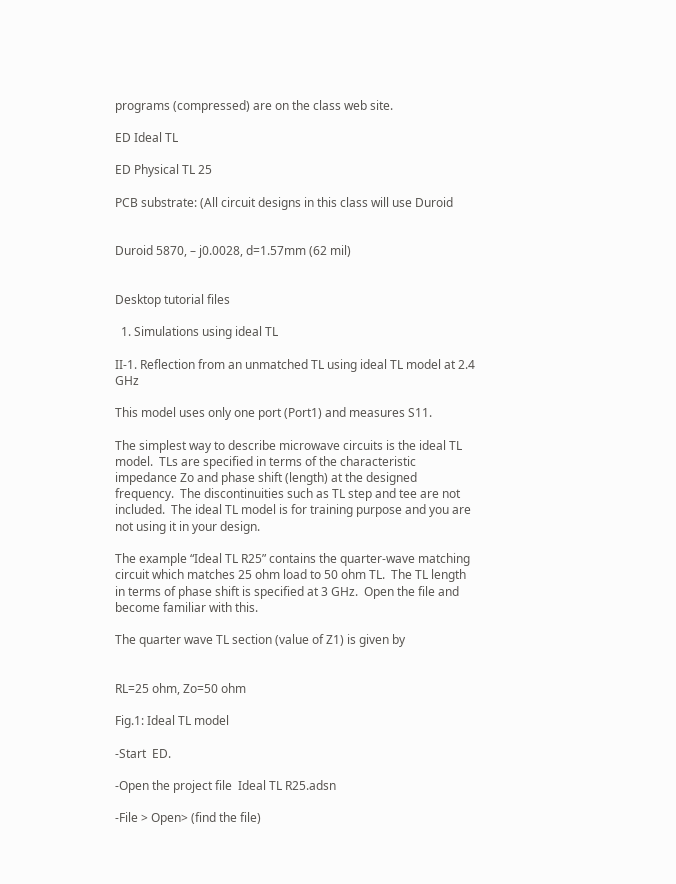programs (compressed) are on the class web site.

ED Ideal TL

ED Physical TL 25

PCB substrate: (All circuit designs in this class will use Duroid


Duroid 5870, – j0.0028, d=1.57mm (62 mil)


Desktop tutorial files

  1. Simulations using ideal TL

II-1. Reflection from an unmatched TL using ideal TL model at 2.4 GHz

This model uses only one port (Port1) and measures S11.

The simplest way to describe microwave circuits is the ideal TL model.  TLs are specified in terms of the characteristic impedance Zo and phase shift (length) at the designed frequency.  The discontinuities such as TL step and tee are not included.  The ideal TL model is for training purpose and you are not using it in your design.

The example “Ideal TL R25” contains the quarter-wave matching circuit which matches 25 ohm load to 50 ohm TL.  The TL length in terms of phase shift is specified at 3 GHz.  Open the file and become familiar with this.

The quarter wave TL section (value of Z1) is given by


RL=25 ohm, Zo=50 ohm

Fig.1: Ideal TL model

-Start  ED.

-Open the project file  Ideal TL R25.adsn

-File > Open> (find the file)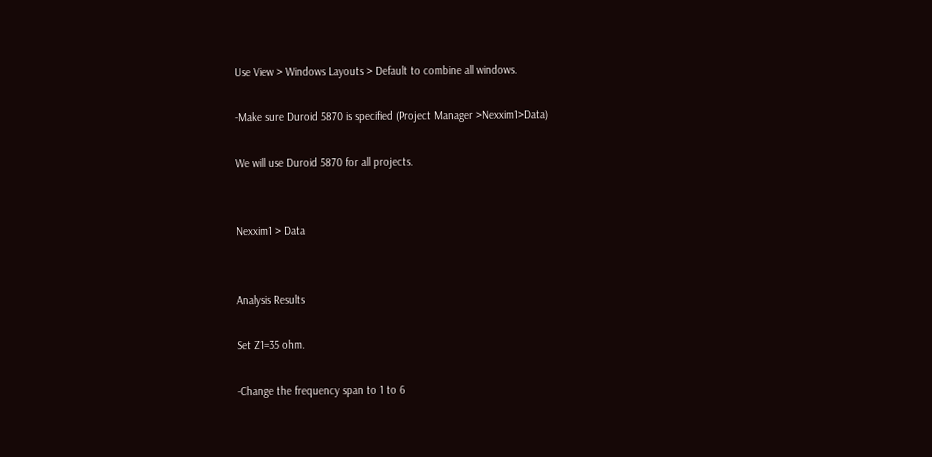Use View > Windows Layouts > Default to combine all windows.

-Make sure Duroid 5870 is specified (Project Manager >Nexxim1>Data)

We will use Duroid 5870 for all projects.


Nexxim1 > Data


Analysis Results

Set Z1=35 ohm.

-Change the frequency span to 1 to 6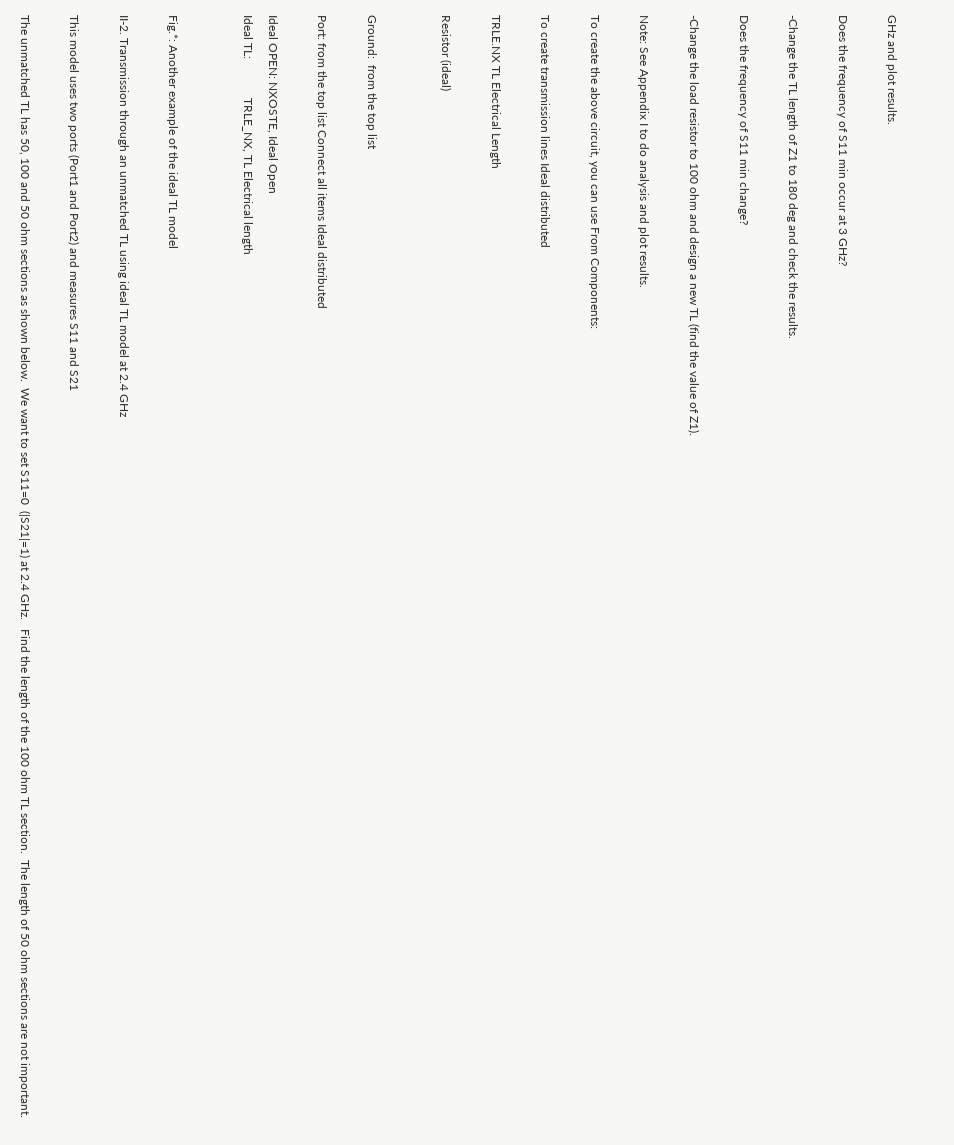GHz and plot results.

Does the frequency of S11 min occur at 3 GHz?

-Change the TL length of Z1 to 180 deg and check the results.

Does the frequency of S11 min change?

-Change the load resistor to 100 ohm and design a new TL (find the value of Z1).

Note: See Appendix I to do analysis and plot results.

To create the above circuit, you can use From Components:

To create transmission lines Ideal distributed

TRLE.NX TL Electrical Length

Resistor (ideal)


Ground:  from the top list

Port: from the top list Connect all items Ideal distributed

Ideal OPEN: NXOSTE, Ideal Open
Ideal TL:             TRLE_NX, TL Electrical length


Fig.*: Another example of the ideal TL model

II-2. Transmission through an unmatched TL using ideal TL model at 2.4 GHz

This model uses two ports (Port1 and Port2) and measures S11 and S21

The unmatched TL has 50, 100 and 50 ohm sections as shown below.  We want to set S11=0  (|S21|=1) at 2.4 GHz.   Find the length of the 100 ohm TL section.  The length of 50 ohm sections are not important.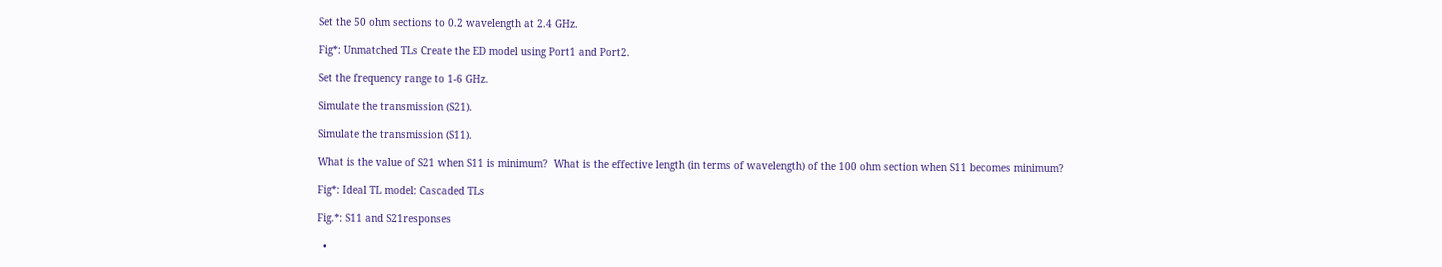Set the 50 ohm sections to 0.2 wavelength at 2.4 GHz.

Fig*: Unmatched TLs Create the ED model using Port1 and Port2.

Set the frequency range to 1-6 GHz.

Simulate the transmission (S21).

Simulate the transmission (S11).

What is the value of S21 when S11 is minimum?  What is the effective length (in terms of wavelength) of the 100 ohm section when S11 becomes minimum?

Fig*: Ideal TL model: Cascaded TLs

Fig.*: S11 and S21responses

  •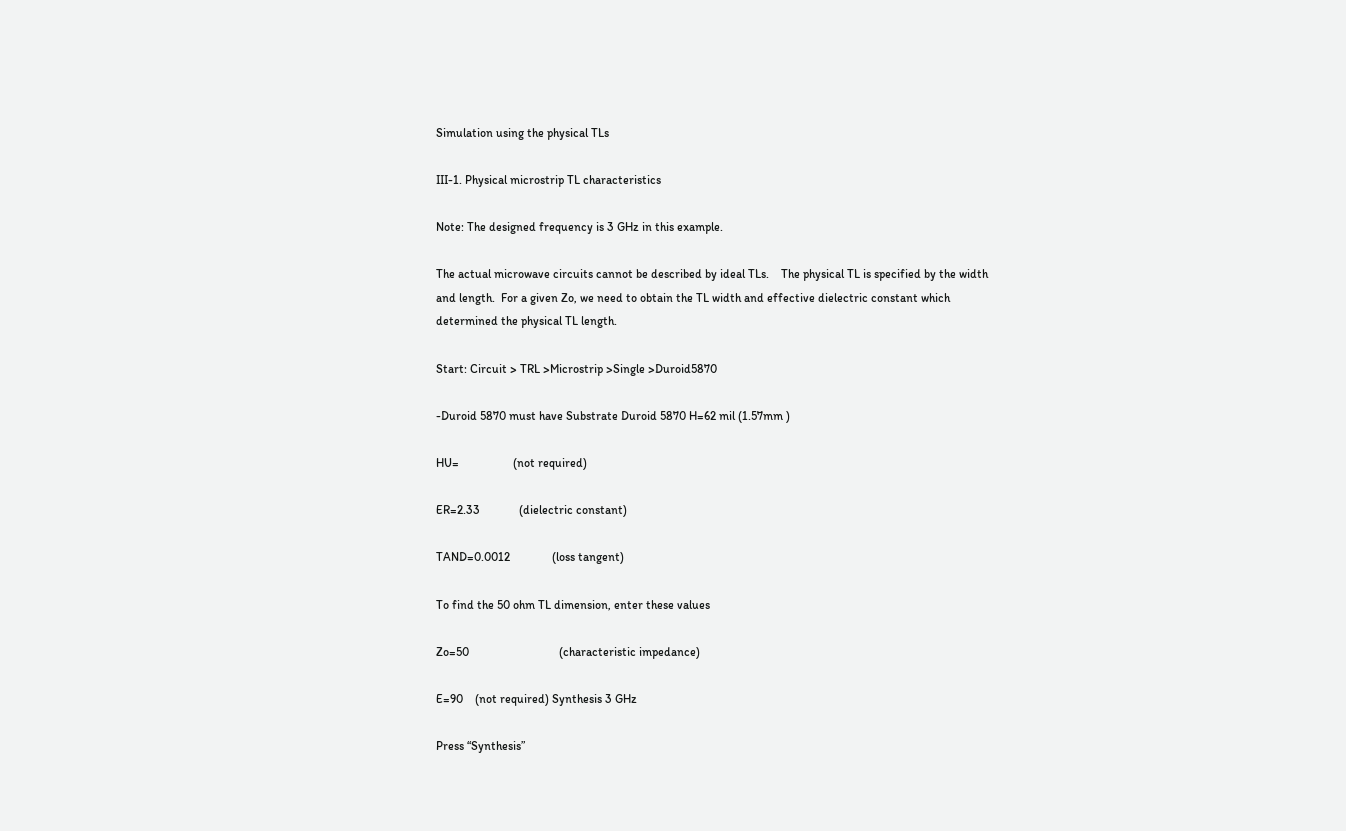Simulation using the physical TLs

III-1. Physical microstrip TL characteristics

Note: The designed frequency is 3 GHz in this example.

The actual microwave circuits cannot be described by ideal TLs.    The physical TL is specified by the width and length.  For a given Zo, we need to obtain the TL width and effective dielectric constant which determined the physical TL length.

Start: Circuit > TRL >Microstrip >Single >Duroid5870

-Duroid 5870 must have Substrate Duroid 5870 H=62 mil (1.57mm )

HU=                  (not required)

ER=2.33             (dielectric constant)

TAND=0.0012              (loss tangent)

To find the 50 ohm TL dimension, enter these values

Zo=50                              (characteristic impedance)

E=90    (not required) Synthesis 3 GHz

Press “Synthesis”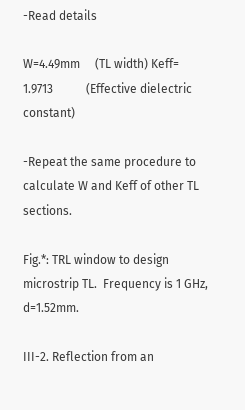-Read details

W=4.49mm     (TL width) Keff= 1.9713           (Effective dielectric constant)

-Repeat the same procedure to calculate W and Keff of other TL sections.

Fig.*: TRL window to design microstrip TL.  Frequency is 1 GHz, d=1.52mm.

III-2. Reflection from an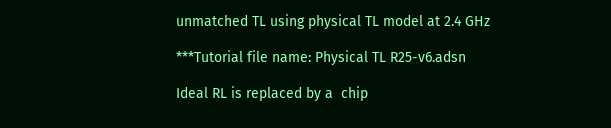unmatched TL using physical TL model at 2.4 GHz

***Tutorial file name: Physical TL R25-v6.adsn

Ideal RL is replaced by a  chip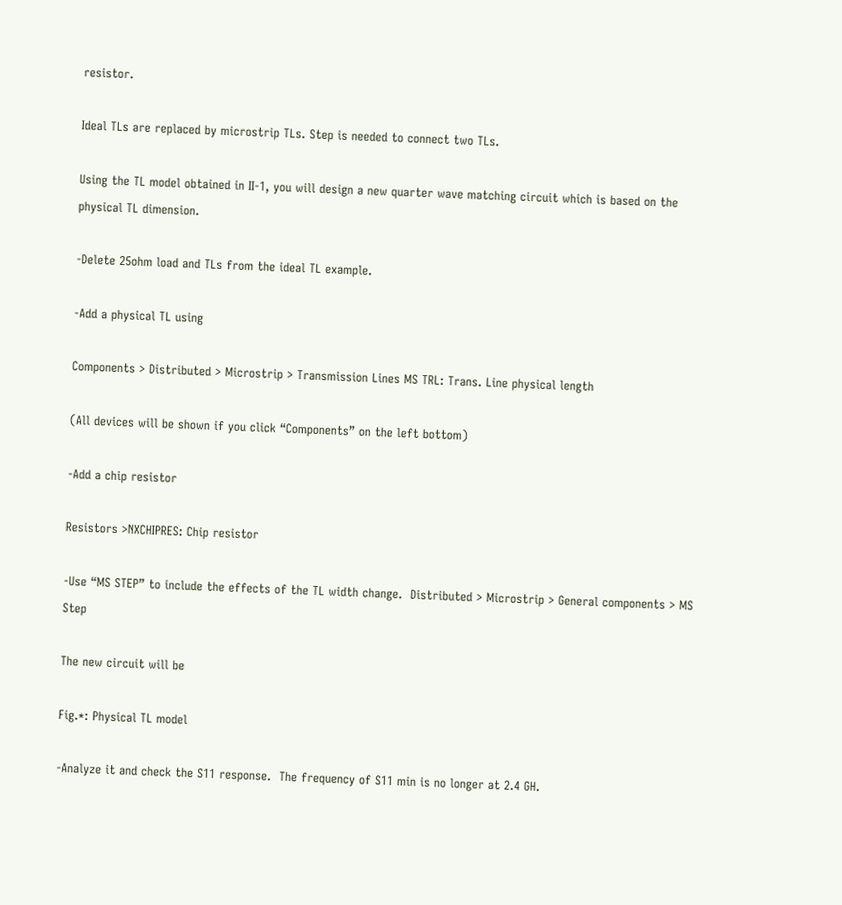resistor.

Ideal TLs are replaced by microstrip TLs. Step is needed to connect two TLs.

Using the TL model obtained in II-1, you will design a new quarter wave matching circuit which is based on the physical TL dimension.

-Delete 25ohm load and TLs from the ideal TL example.

-Add a physical TL using

Components > Distributed > Microstrip > Transmission Lines MS TRL: Trans. Line physical length

(All devices will be shown if you click “Components” on the left bottom)

-Add a chip resistor

Resistors >NXCHIPRES: Chip resistor

-Use “MS STEP” to include the effects of the TL width change.  Distributed > Microstrip > General components > MS Step

The new circuit will be

Fig.*: Physical TL model

-Analyze it and check the S11 response.  The frequency of S11 min is no longer at 2.4 GH.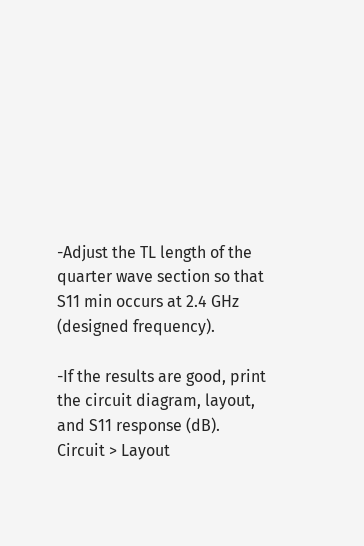-Adjust the TL length of the quarter wave section so that S11 min occurs at 2.4 GHz (designed frequency).

-If the results are good, print the circuit diagram, layout, and S11 response (dB). Circuit > Layout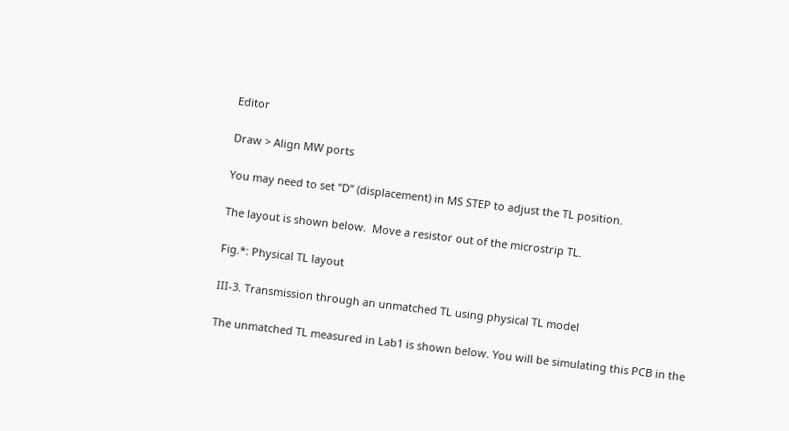Editor

Draw > Align MW ports

You may need to set “D” (displacement) in MS STEP to adjust the TL position.

The layout is shown below.  Move a resistor out of the microstrip TL.

Fig.*: Physical TL layout

III-3. Transmission through an unmatched TL using physical TL model

The unmatched TL measured in Lab1 is shown below. You will be simulating this PCB in the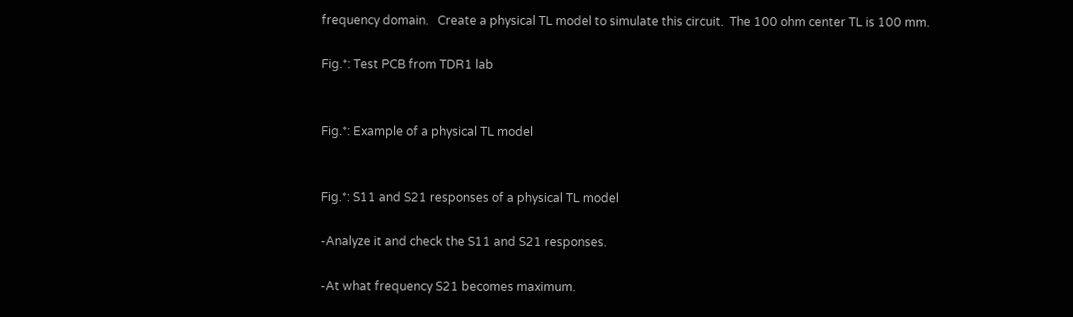frequency domain.   Create a physical TL model to simulate this circuit.  The 100 ohm center TL is 100 mm.

Fig.*: Test PCB from TDR1 lab


Fig.*: Example of a physical TL model


Fig.*: S11 and S21 responses of a physical TL model

-Analyze it and check the S11 and S21 responses.

-At what frequency S21 becomes maximum.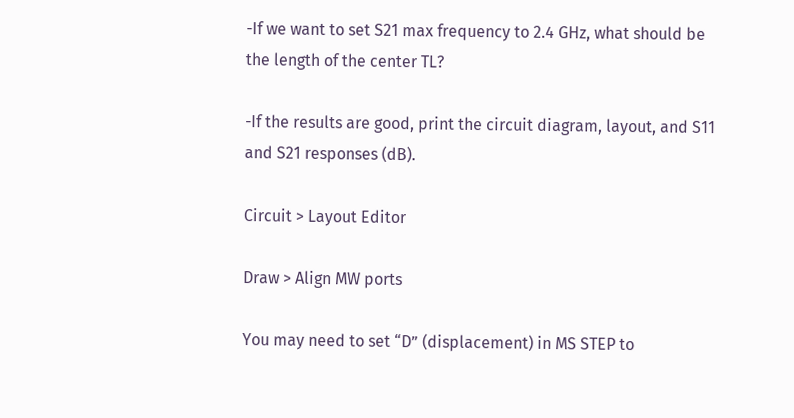-If we want to set S21 max frequency to 2.4 GHz, what should be the length of the center TL?

-If the results are good, print the circuit diagram, layout, and S11 and S21 responses (dB).

Circuit > Layout Editor

Draw > Align MW ports

You may need to set “D” (displacement) in MS STEP to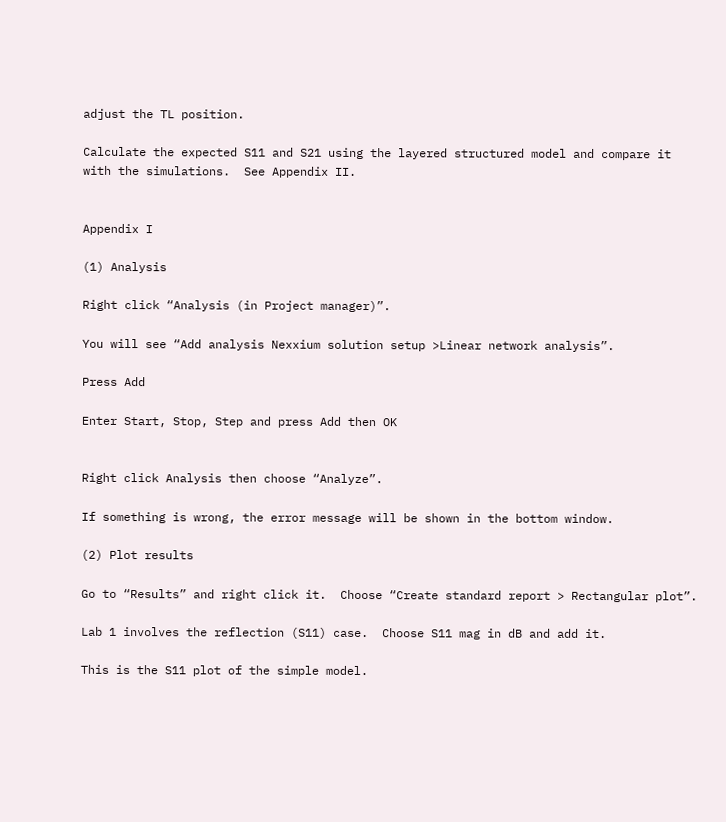adjust the TL position.

Calculate the expected S11 and S21 using the layered structured model and compare it with the simulations.  See Appendix II.


Appendix I

(1) Analysis

Right click “Analysis (in Project manager)”.

You will see “Add analysis Nexxium solution setup >Linear network analysis”.

Press Add

Enter Start, Stop, Step and press Add then OK


Right click Analysis then choose “Analyze”.

If something is wrong, the error message will be shown in the bottom window.

(2) Plot results

Go to “Results” and right click it.  Choose “Create standard report > Rectangular plot”.

Lab 1 involves the reflection (S11) case.  Choose S11 mag in dB and add it.

This is the S11 plot of the simple model.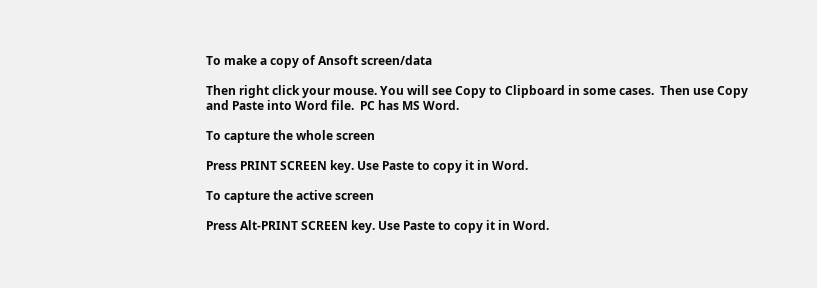To make a copy of Ansoft screen/data

Then right click your mouse. You will see Copy to Clipboard in some cases.  Then use Copy and Paste into Word file.  PC has MS Word.

To capture the whole screen

Press PRINT SCREEN key. Use Paste to copy it in Word.

To capture the active screen

Press Alt-PRINT SCREEN key. Use Paste to copy it in Word.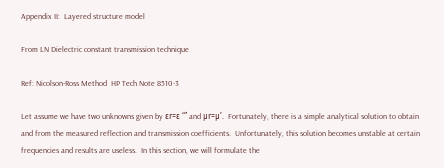Appendix II:  Layered structure model

From LN Dielectric constant transmission technique

Ref: Nicolson-Ross Method  HP Tech Note 8510-3

Let assume we have two unknowns given by εr=ε ‘” and μr=μ’.  Fortunately, there is a simple analytical solution to obtain and from the measured reflection and transmission coefficients.  Unfortunately, this solution becomes unstable at certain frequencies and results are useless.  In this section, we will formulate the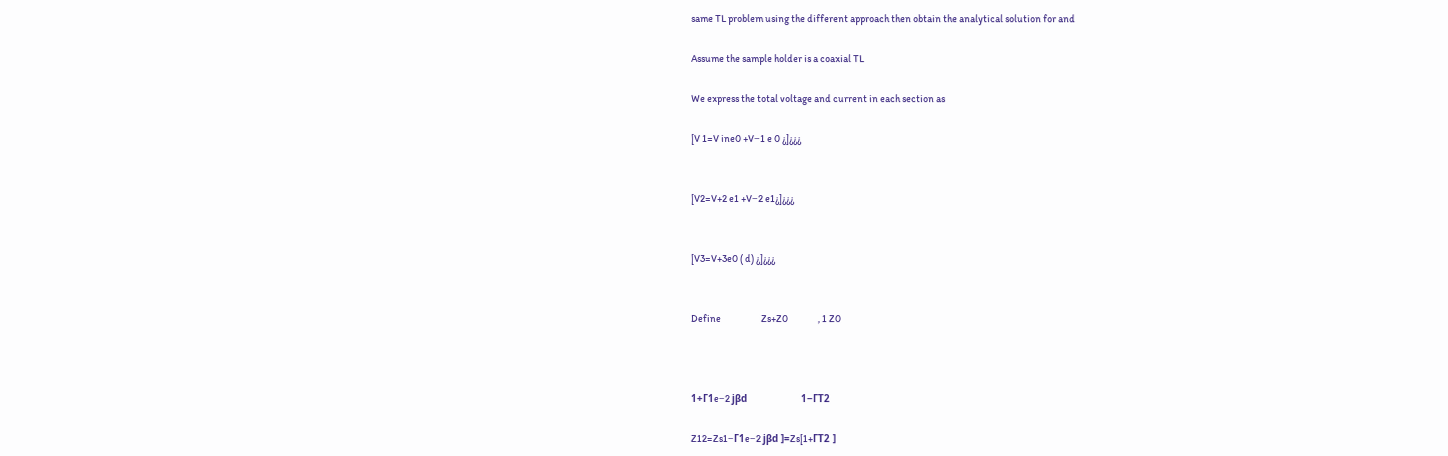same TL problem using the different approach then obtain the analytical solution for and

Assume the sample holder is a coaxial TL

We express the total voltage and current in each section as

[V 1=V ine0 +V−1 e 0 ¿]¿¿¿


[V2=V+2 e1 +V−2 e1¿]¿¿¿


[V3=V+3e0 ( d) ¿]¿¿¿


Define                    Zs+Z0               , 1 Z0



1+Γ1e−2 jβd                  1−ΓT2

Z12=Zs1−Γ1e−2 jβd ]=Zs[1+ΓT2 ]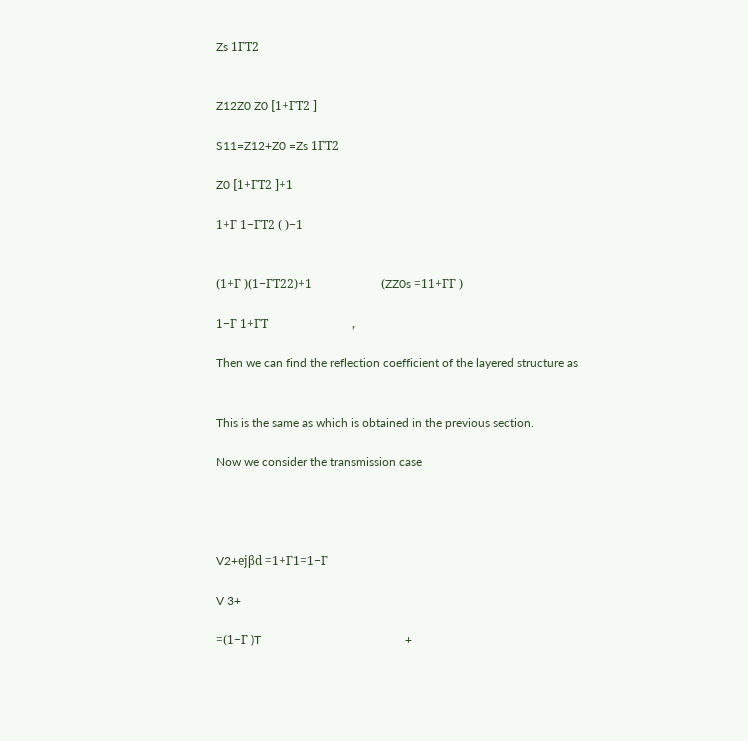Zs 1ΓT2


Z12Z0 Z0 [1+ΓT2 ]

S11=Z12+Z0 =Zs 1ΓT2

Z0 [1+ΓT2 ]+1

1+Γ 1−ΓT2 ( )−1


(1+Γ )(1−ΓT22)+1                       (ZZ0s =11+ΓΓ )

1−Γ 1+ΓT                            ,

Then we can find the reflection coefficient of the layered structure as


This is the same as which is obtained in the previous section.

Now we consider the transmission case




V2+ejβd =1+Γ1=1−Γ

V 3+

=(1−Γ )T                                                +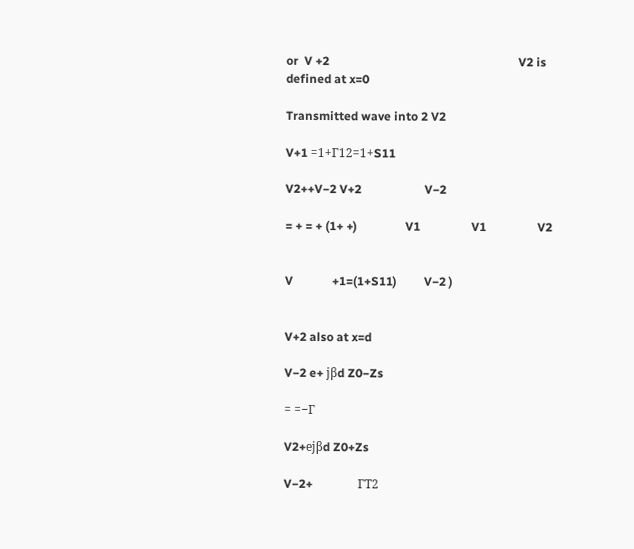or  V +2                                                               V2 is defined at x=0

Transmitted wave into 2 V2

V+1 =1+Γ12=1+S11

V2++V−2 V+2                     V−2

= + = + (1+ +)                V1                 V1                 V2


V             +1=(1+S11)         V−2 )


V+2 also at x=d

V−2 e+ jβd Z0−Zs

= =−Γ

V2+ejβd Z0+Zs

V−2+               ΓT2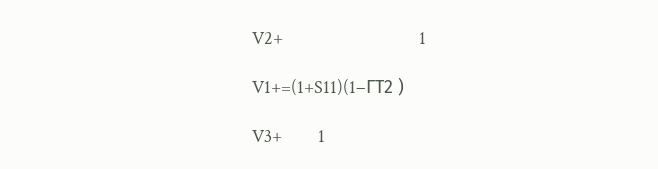V2+                                  1

V1+=(1+S11)(1−ΓT2 )

V3+         1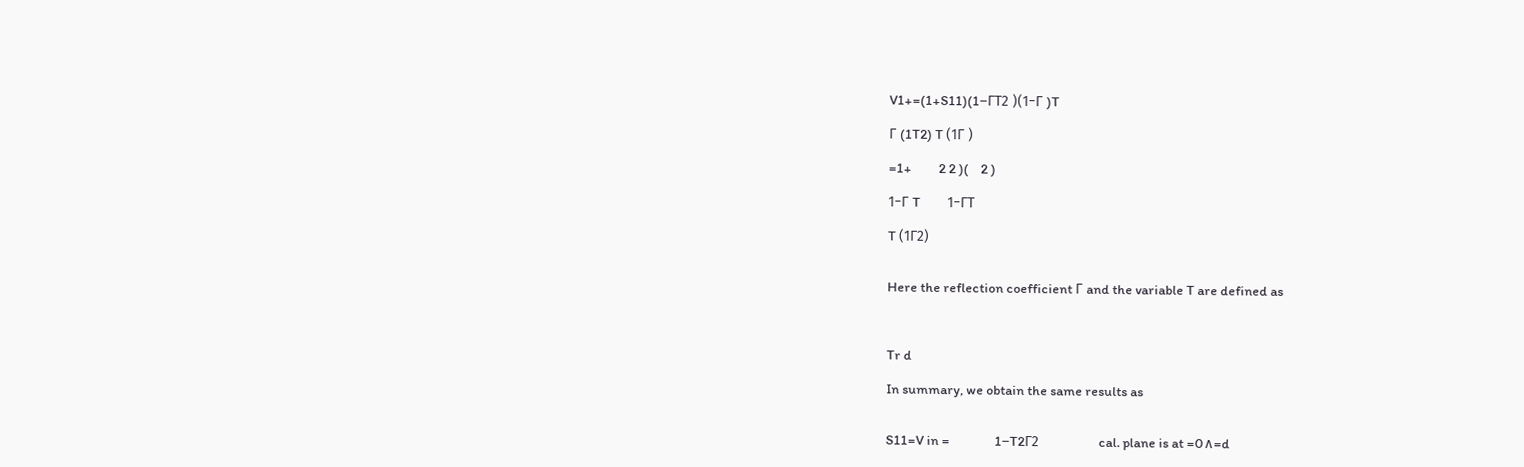V1+=(1+S11)(1−ΓT2 )(1−Γ )T

Γ (1T2) T (1Γ )

=1+         2 2 )(    2 )

1−Γ T         1−ΓT

T (1Γ2)


Here the reflection coefficient Γ and the variable T are defined as



Tr d

In summary, we obtain the same results as


S11=V in =               1−T2Γ2               cal. plane is at =0∧=d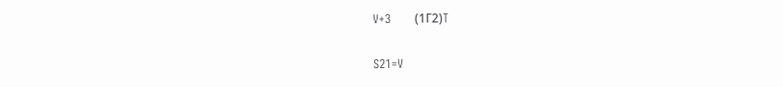V+3      (1Γ2)T

S21=V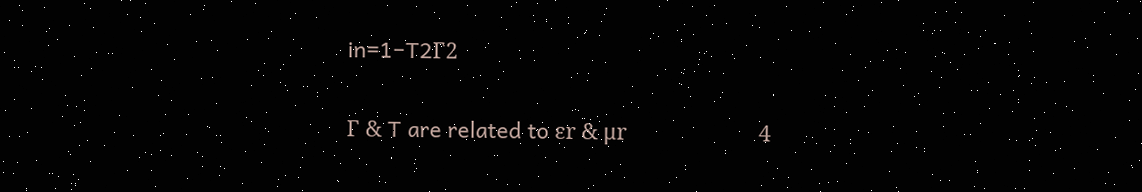in=1−T2Γ2

Γ & T are related to εr & μr                      4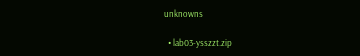unknowns

  • lab03-ysszzt.zip